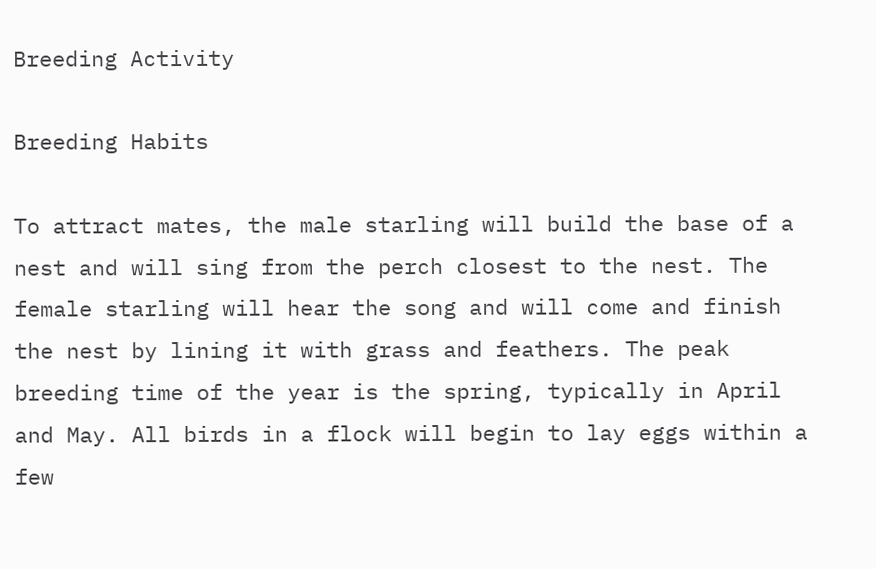Breeding Activity

Breeding Habits

To attract mates, the male starling will build the base of a nest and will sing from the perch closest to the nest. The female starling will hear the song and will come and finish the nest by lining it with grass and feathers. The peak breeding time of the year is the spring, typically in April and May. All birds in a flock will begin to lay eggs within a few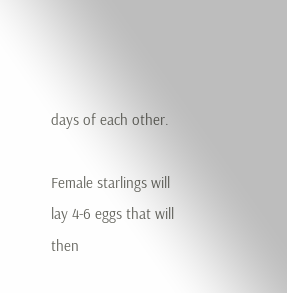days of each other.

Female starlings will lay 4-6 eggs that will then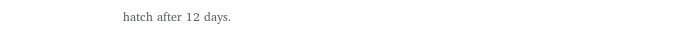hatch after 12 days.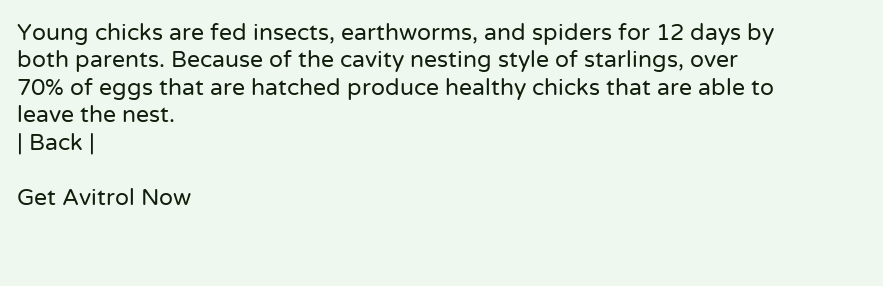Young chicks are fed insects, earthworms, and spiders for 12 days by both parents. Because of the cavity nesting style of starlings, over 70% of eggs that are hatched produce healthy chicks that are able to leave the nest.
| Back |

Get Avitrol Now